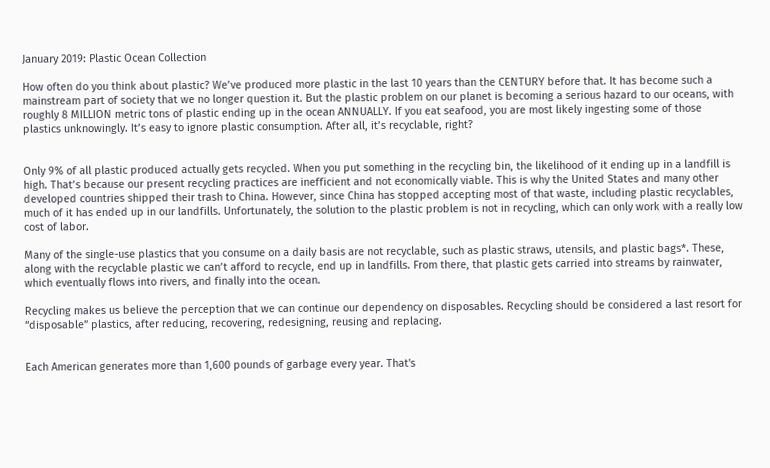January 2019: Plastic Ocean Collection

How often do you think about plastic? We’ve produced more plastic in the last 10 years than the CENTURY before that. It has become such a mainstream part of society that we no longer question it. But the plastic problem on our planet is becoming a serious hazard to our oceans, with roughly 8 MILLION metric tons of plastic ending up in the ocean ANNUALLY. If you eat seafood, you are most likely ingesting some of those plastics unknowingly. It’s easy to ignore plastic consumption. After all, it’s recyclable, right?


Only 9% of all plastic produced actually gets recycled. When you put something in the recycling bin, the likelihood of it ending up in a landfill is high. That’s because our present recycling practices are inefficient and not economically viable. This is why the United States and many other developed countries shipped their trash to China. However, since China has stopped accepting most of that waste, including plastic recyclables, much of it has ended up in our landfills. Unfortunately, the solution to the plastic problem is not in recycling, which can only work with a really low cost of labor.

Many of the single-use plastics that you consume on a daily basis are not recyclable, such as plastic straws, utensils, and plastic bags*. These, along with the recyclable plastic we can’t afford to recycle, end up in landfills. From there, that plastic gets carried into streams by rainwater, which eventually flows into rivers, and finally into the ocean.

Recycling makes us believe the perception that we can continue our dependency on disposables. Recycling should be considered a last resort for “disposable” plastics, after reducing, recovering, redesigning, reusing and replacing.


Each American generates more than 1,600 pounds of garbage every year. That's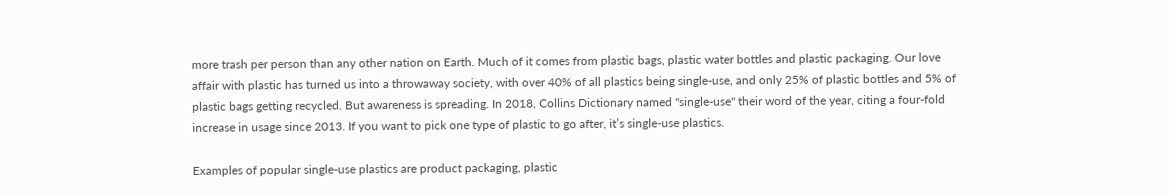more trash per person than any other nation on Earth. Much of it comes from plastic bags, plastic water bottles and plastic packaging. Our love affair with plastic has turned us into a throwaway society, with over 40% of all plastics being single-use, and only 25% of plastic bottles and 5% of plastic bags getting recycled. But awareness is spreading. In 2018, Collins Dictionary named "single-use" their word of the year, citing a four-fold increase in usage since 2013. If you want to pick one type of plastic to go after, it’s single-use plastics.

Examples of popular single-use plastics are product packaging, plastic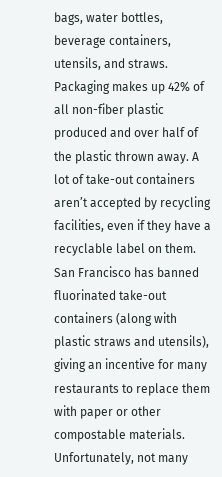bags, water bottles, beverage containers, utensils, and straws. Packaging makes up 42% of all non-fiber plastic produced and over half of the plastic thrown away. A lot of take-out containers aren’t accepted by recycling facilities, even if they have a recyclable label on them. San Francisco has banned fluorinated take-out containers (along with plastic straws and utensils), giving an incentive for many restaurants to replace them with paper or other compostable materials. Unfortunately, not many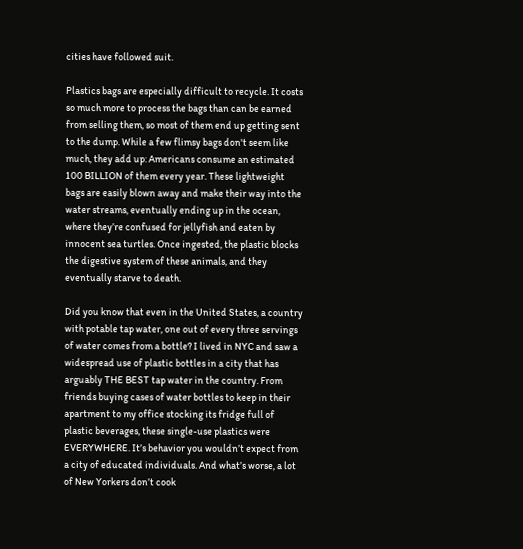cities have followed suit.

Plastics bags are especially difficult to recycle. It costs so much more to process the bags than can be earned from selling them, so most of them end up getting sent to the dump. While a few flimsy bags don't seem like much, they add up: Americans consume an estimated 100 BILLION of them every year. These lightweight bags are easily blown away and make their way into the water streams, eventually ending up in the ocean, where they’re confused for jellyfish and eaten by innocent sea turtles. Once ingested, the plastic blocks the digestive system of these animals, and they eventually starve to death.

Did you know that even in the United States, a country with potable tap water, one out of every three servings of water comes from a bottle? I lived in NYC and saw a widespread use of plastic bottles in a city that has arguably THE BEST tap water in the country. From friends buying cases of water bottles to keep in their apartment to my office stocking its fridge full of plastic beverages, these single-use plastics were EVERYWHERE. It’s behavior you wouldn’t expect from a city of educated individuals. And what’s worse, a lot of New Yorkers don’t cook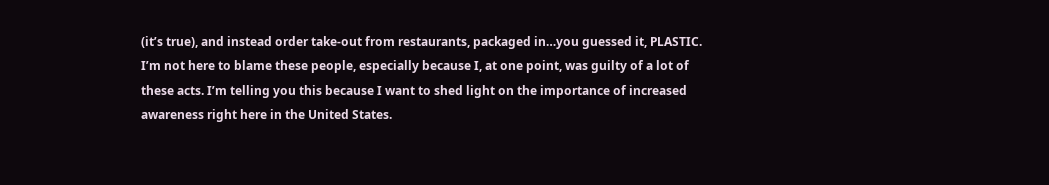(it’s true), and instead order take-out from restaurants, packaged in…you guessed it, PLASTIC. I’m not here to blame these people, especially because I, at one point, was guilty of a lot of these acts. I’m telling you this because I want to shed light on the importance of increased awareness right here in the United States.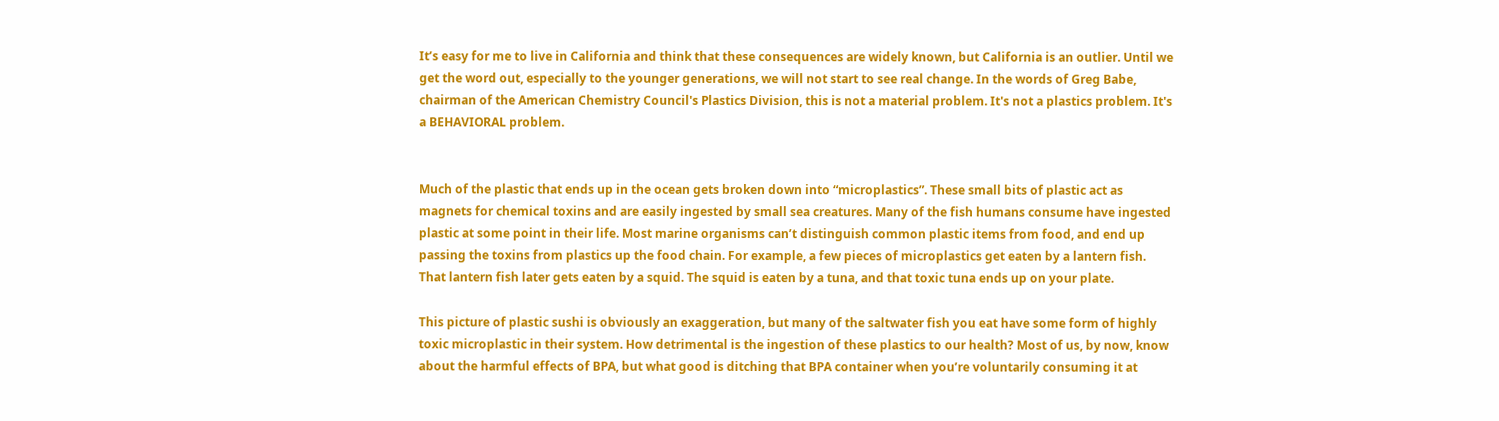It’s easy for me to live in California and think that these consequences are widely known, but California is an outlier. Until we get the word out, especially to the younger generations, we will not start to see real change. In the words of Greg Babe, chairman of the American Chemistry Council's Plastics Division, this is not a material problem. It's not a plastics problem. It's a BEHAVIORAL problem.


Much of the plastic that ends up in the ocean gets broken down into “microplastics”. These small bits of plastic act as magnets for chemical toxins and are easily ingested by small sea creatures. Many of the fish humans consume have ingested plastic at some point in their life. Most marine organisms can’t distinguish common plastic items from food, and end up passing the toxins from plastics up the food chain. For example, a few pieces of microplastics get eaten by a lantern fish. That lantern fish later gets eaten by a squid. The squid is eaten by a tuna, and that toxic tuna ends up on your plate.

This picture of plastic sushi is obviously an exaggeration, but many of the saltwater fish you eat have some form of highly toxic microplastic in their system. How detrimental is the ingestion of these plastics to our health? Most of us, by now, know about the harmful effects of BPA, but what good is ditching that BPA container when you’re voluntarily consuming it at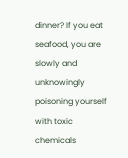dinner? If you eat seafood, you are slowly and unknowingly poisoning yourself with toxic chemicals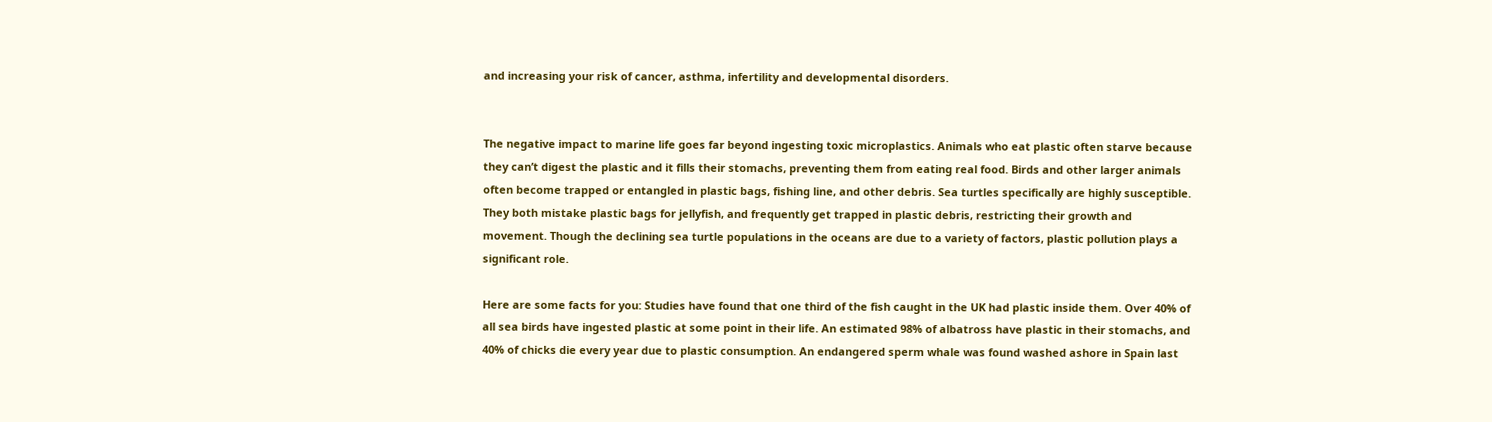and increasing your risk of cancer, asthma, infertility and developmental disorders.


The negative impact to marine life goes far beyond ingesting toxic microplastics. Animals who eat plastic often starve because they can’t digest the plastic and it fills their stomachs, preventing them from eating real food. Birds and other larger animals often become trapped or entangled in plastic bags, fishing line, and other debris. Sea turtles specifically are highly susceptible. They both mistake plastic bags for jellyfish, and frequently get trapped in plastic debris, restricting their growth and movement. Though the declining sea turtle populations in the oceans are due to a variety of factors, plastic pollution plays a significant role.

Here are some facts for you: Studies have found that one third of the fish caught in the UK had plastic inside them. Over 40% of all sea birds have ingested plastic at some point in their life. An estimated 98% of albatross have plastic in their stomachs, and 40% of chicks die every year due to plastic consumption. An endangered sperm whale was found washed ashore in Spain last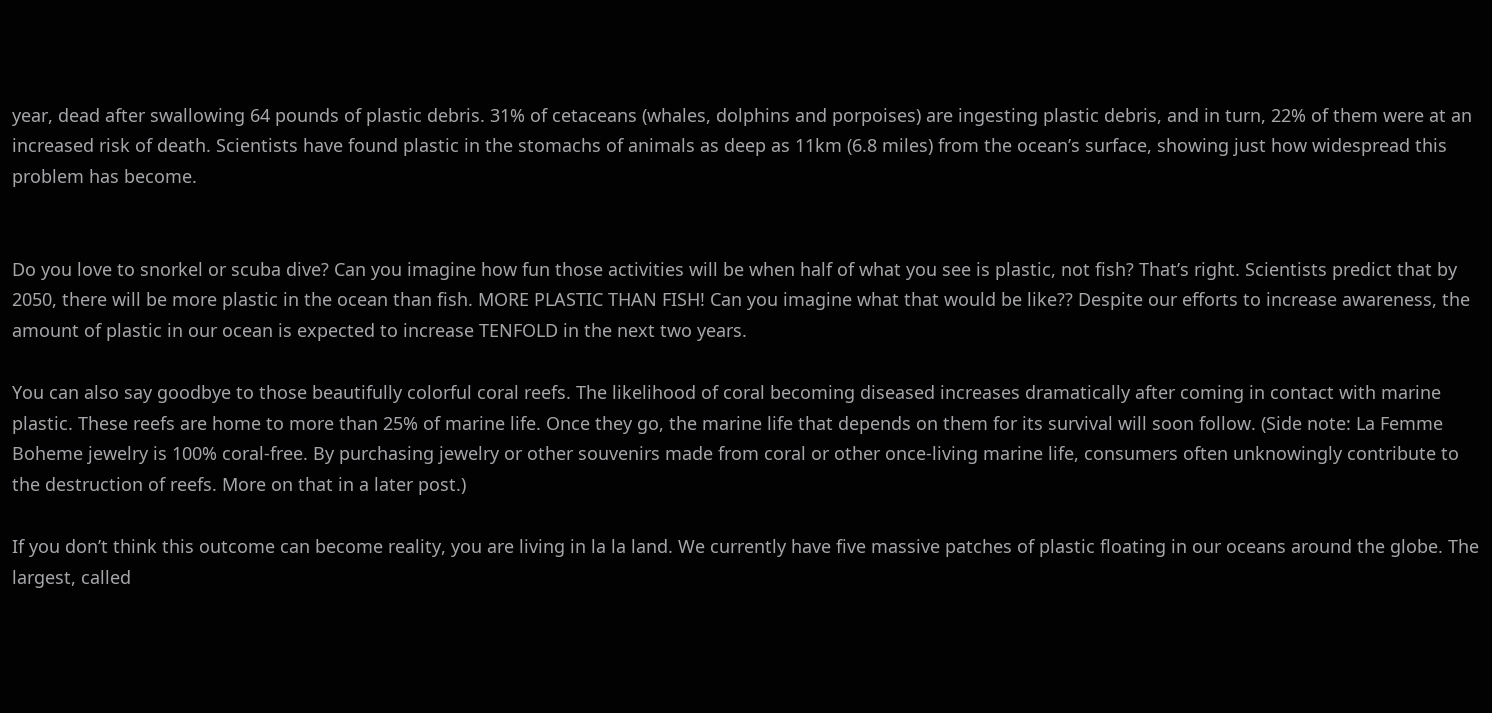year, dead after swallowing 64 pounds of plastic debris. 31% of cetaceans (whales, dolphins and porpoises) are ingesting plastic debris, and in turn, 22% of them were at an increased risk of death. Scientists have found plastic in the stomachs of animals as deep as 11km (6.8 miles) from the ocean’s surface, showing just how widespread this problem has become.


Do you love to snorkel or scuba dive? Can you imagine how fun those activities will be when half of what you see is plastic, not fish? That’s right. Scientists predict that by 2050, there will be more plastic in the ocean than fish. MORE PLASTIC THAN FISH! Can you imagine what that would be like?? Despite our efforts to increase awareness, the amount of plastic in our ocean is expected to increase TENFOLD in the next two years.

You can also say goodbye to those beautifully colorful coral reefs. The likelihood of coral becoming diseased increases dramatically after coming in contact with marine plastic. These reefs are home to more than 25% of marine life. Once they go, the marine life that depends on them for its survival will soon follow. (Side note: La Femme Boheme jewelry is 100% coral-free. By purchasing jewelry or other souvenirs made from coral or other once-living marine life, consumers often unknowingly contribute to the destruction of reefs. More on that in a later post.)

If you don’t think this outcome can become reality, you are living in la la land. We currently have five massive patches of plastic floating in our oceans around the globe. The largest, called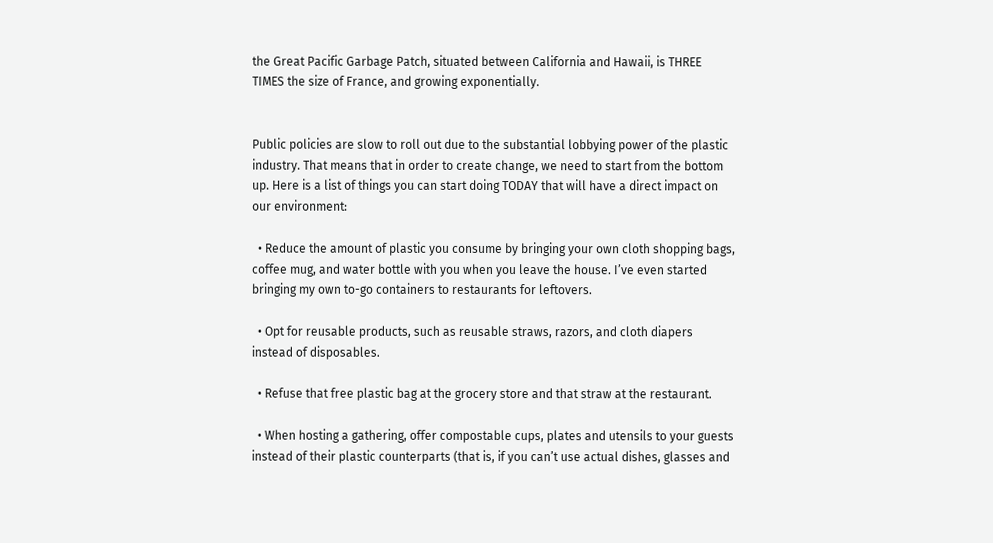the Great Pacific Garbage Patch, situated between California and Hawaii, is THREE TIMES the size of France, and growing exponentially.


Public policies are slow to roll out due to the substantial lobbying power of the plastic industry. That means that in order to create change, we need to start from the bottom up. Here is a list of things you can start doing TODAY that will have a direct impact on our environment:

  • Reduce the amount of plastic you consume by bringing your own cloth shopping bags, coffee mug, and water bottle with you when you leave the house. I’ve even started bringing my own to-go containers to restaurants for leftovers.

  • Opt for reusable products, such as reusable straws, razors, and cloth diapers instead of disposables.

  • Refuse that free plastic bag at the grocery store and that straw at the restaurant.

  • When hosting a gathering, offer compostable cups, plates and utensils to your guests instead of their plastic counterparts (that is, if you can’t use actual dishes, glasses and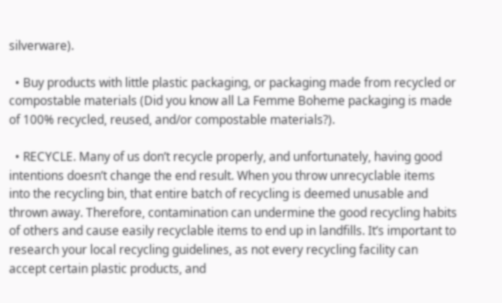silverware).

  • Buy products with little plastic packaging, or packaging made from recycled or compostable materials (Did you know all La Femme Boheme packaging is made of 100% recycled, reused, and/or compostable materials?).

  • RECYCLE. Many of us don’t recycle properly, and unfortunately, having good intentions doesn’t change the end result. When you throw unrecyclable items into the recycling bin, that entire batch of recycling is deemed unusable and thrown away. Therefore, contamination can undermine the good recycling habits of others and cause easily recyclable items to end up in landfills. It’s important to research your local recycling guidelines, as not every recycling facility can accept certain plastic products, and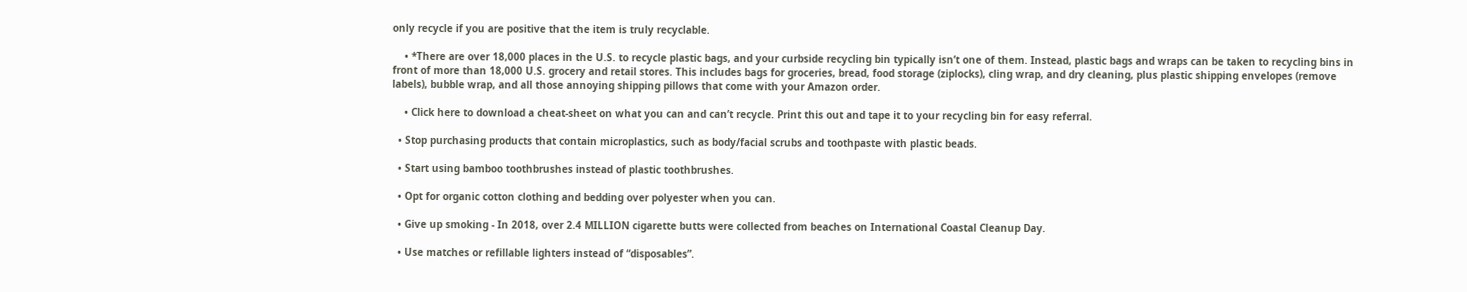only recycle if you are positive that the item is truly recyclable.

    • *There are over 18,000 places in the U.S. to recycle plastic bags, and your curbside recycling bin typically isn’t one of them. Instead, plastic bags and wraps can be taken to recycling bins in front of more than 18,000 U.S. grocery and retail stores. This includes bags for groceries, bread, food storage (ziplocks), cling wrap, and dry cleaning, plus plastic shipping envelopes (remove labels), bubble wrap, and all those annoying shipping pillows that come with your Amazon order.

    • Click here to download a cheat-sheet on what you can and can’t recycle. Print this out and tape it to your recycling bin for easy referral.

  • Stop purchasing products that contain microplastics, such as body/facial scrubs and toothpaste with plastic beads.

  • Start using bamboo toothbrushes instead of plastic toothbrushes.

  • Opt for organic cotton clothing and bedding over polyester when you can.

  • Give up smoking - In 2018, over 2.4 MILLION cigarette butts were collected from beaches on International Coastal Cleanup Day.

  • Use matches or refillable lighters instead of “disposables”.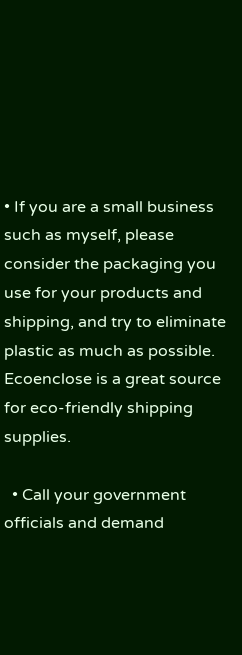• If you are a small business such as myself, please consider the packaging you use for your products and shipping, and try to eliminate plastic as much as possible. Ecoenclose is a great source for eco-friendly shipping supplies.

  • Call your government officials and demand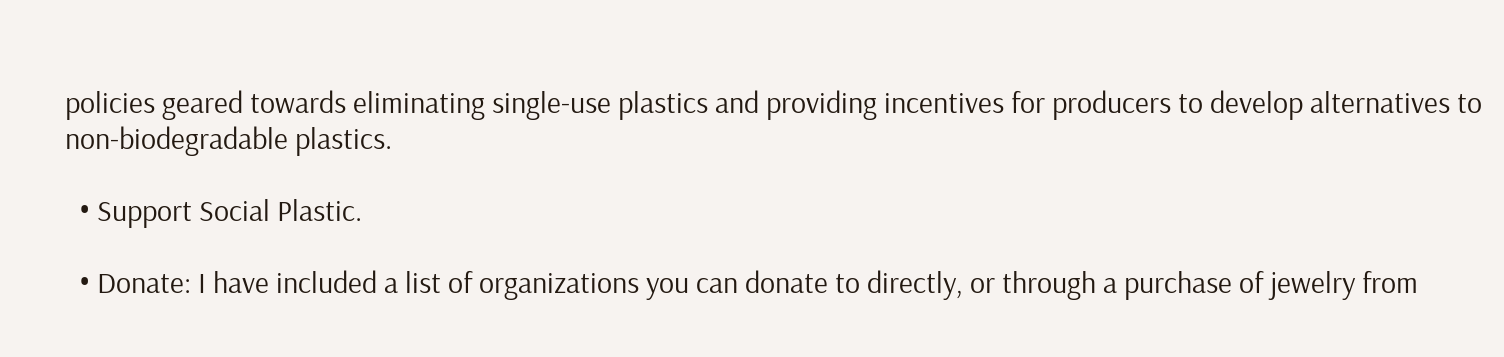policies geared towards eliminating single-use plastics and providing incentives for producers to develop alternatives to non-biodegradable plastics.

  • Support Social Plastic.

  • Donate: I have included a list of organizations you can donate to directly, or through a purchase of jewelry from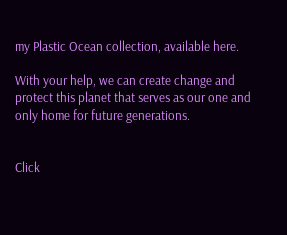my Plastic Ocean collection, available here.

With your help, we can create change and protect this planet that serves as our one and only home for future generations.


Click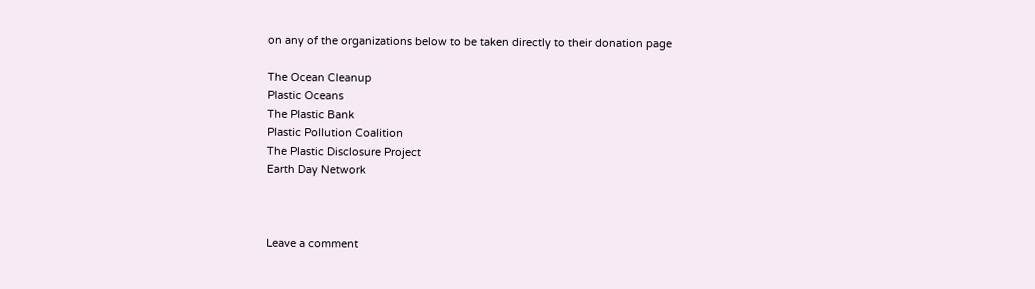on any of the organizations below to be taken directly to their donation page

The Ocean Cleanup
Plastic Oceans
The Plastic Bank
Plastic Pollution Coalition
The Plastic Disclosure Project
Earth Day Network



Leave a comment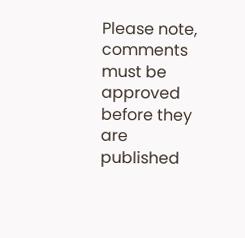Please note, comments must be approved before they are published